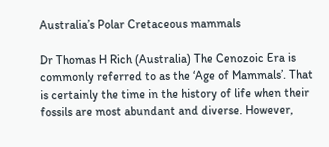Australia’s Polar Cretaceous mammals

Dr Thomas H Rich (Australia) The Cenozoic Era is commonly referred to as the ‘Age of Mammals’. That is certainly the time in the history of life when their fossils are most abundant and diverse. However,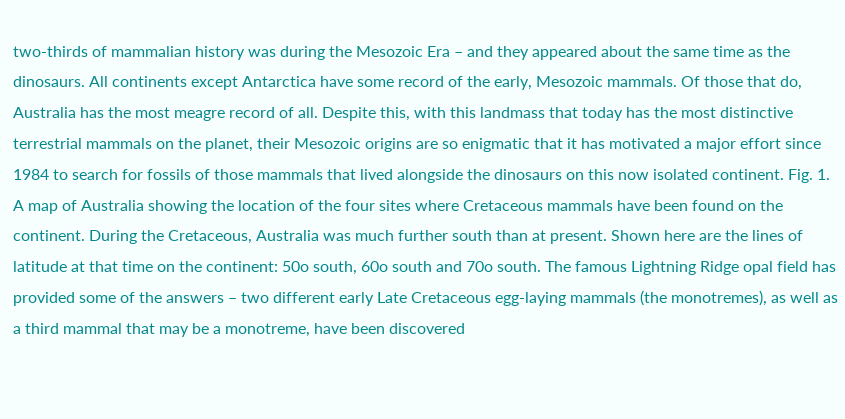two-thirds of mammalian history was during the Mesozoic Era – and they appeared about the same time as the dinosaurs. All continents except Antarctica have some record of the early, Mesozoic mammals. Of those that do, Australia has the most meagre record of all. Despite this, with this landmass that today has the most distinctive terrestrial mammals on the planet, their Mesozoic origins are so enigmatic that it has motivated a major effort since 1984 to search for fossils of those mammals that lived alongside the dinosaurs on this now isolated continent. Fig. 1. A map of Australia showing the location of the four sites where Cretaceous mammals have been found on the continent. During the Cretaceous, Australia was much further south than at present. Shown here are the lines of latitude at that time on the continent: 50o south, 60o south and 70o south. The famous Lightning Ridge opal field has provided some of the answers – two different early Late Cretaceous egg-laying mammals (the monotremes), as well as a third mammal that may be a monotreme, have been discovered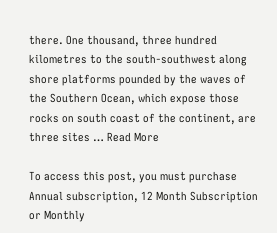there. One thousand, three hundred kilometres to the south-southwest along shore platforms pounded by the waves of the Southern Ocean, which expose those rocks on south coast of the continent, are three sites … Read More

To access this post, you must purchase Annual subscription, 12 Month Subscription or Monthly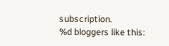subscription.
%d bloggers like this: